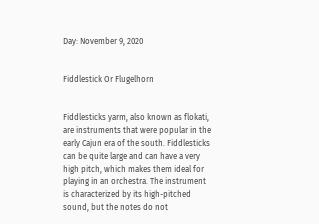Day: November 9, 2020


Fiddlestick Or Flugelhorn


Fiddlesticks yarm, also known as flokati, are instruments that were popular in the early Cajun era of the south. Fiddlesticks can be quite large and can have a very high pitch, which makes them ideal for playing in an orchestra. The instrument is characterized by its high-pitched sound, but the notes do not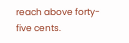reach above forty-five cents.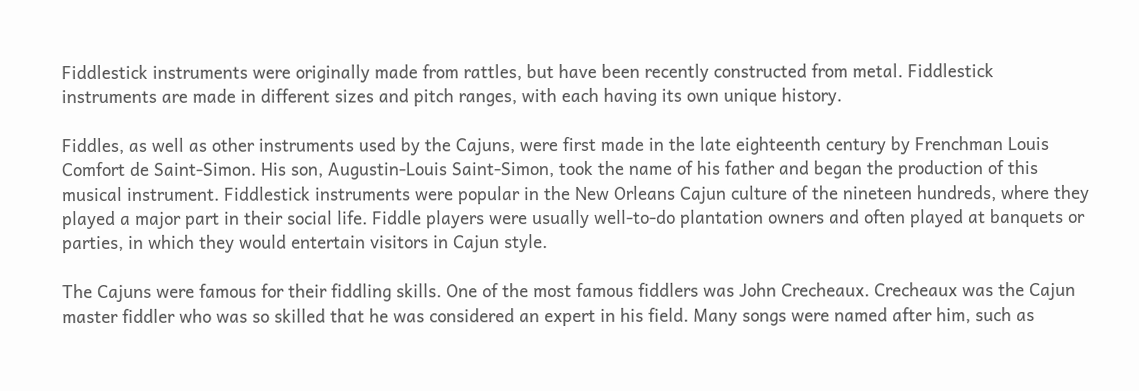Fiddlestick instruments were originally made from rattles, but have been recently constructed from metal. Fiddlestick instruments are made in different sizes and pitch ranges, with each having its own unique history.

Fiddles, as well as other instruments used by the Cajuns, were first made in the late eighteenth century by Frenchman Louis Comfort de Saint-Simon. His son, Augustin-Louis Saint-Simon, took the name of his father and began the production of this musical instrument. Fiddlestick instruments were popular in the New Orleans Cajun culture of the nineteen hundreds, where they played a major part in their social life. Fiddle players were usually well-to-do plantation owners and often played at banquets or parties, in which they would entertain visitors in Cajun style.

The Cajuns were famous for their fiddling skills. One of the most famous fiddlers was John Crecheaux. Crecheaux was the Cajun master fiddler who was so skilled that he was considered an expert in his field. Many songs were named after him, such as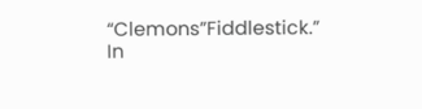“Clemons”Fiddlestick.” In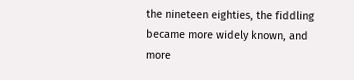the nineteen eighties, the fiddling became more widely known, and more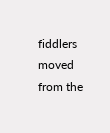fiddlers moved from the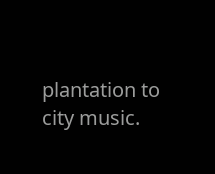plantation to city music.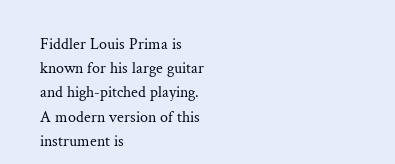Fiddler Louis Prima is known for his large guitar and high-pitched playing. A modern version of this instrument is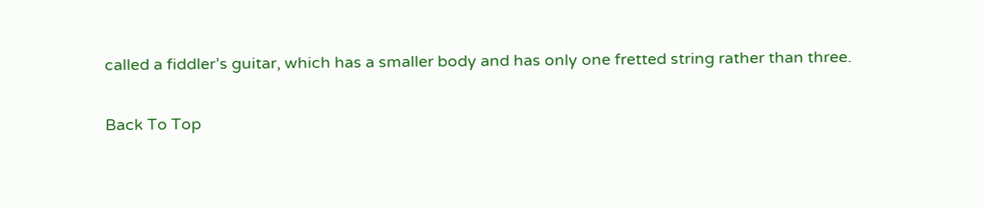called a fiddler’s guitar, which has a smaller body and has only one fretted string rather than three.

Back To Top